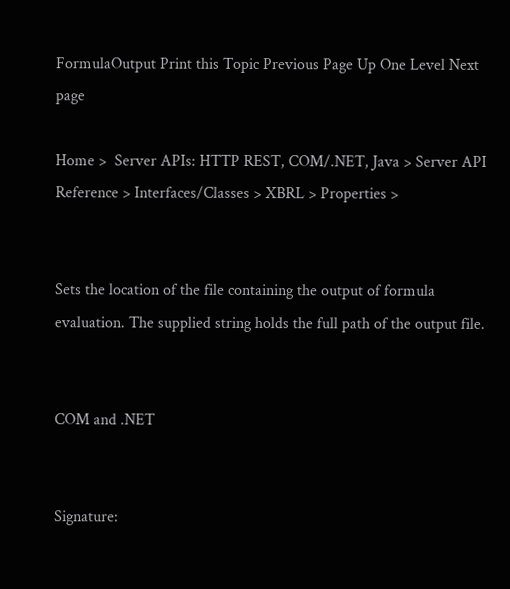FormulaOutput Print this Topic Previous Page Up One Level Next page

Home >  Server APIs: HTTP REST, COM/.NET, Java > Server API Reference > Interfaces/Classes > XBRL > Properties >


Sets the location of the file containing the output of formula evaluation. The supplied string holds the full path of the output file.


COM and .NET


Signature: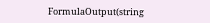FormulaOutput(string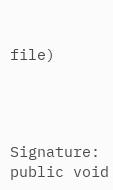file)




Signature: public void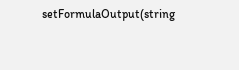setFormulaOutput(string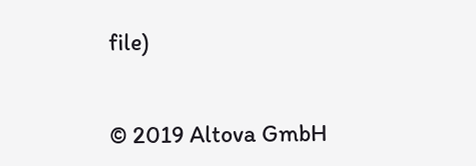file)


© 2019 Altova GmbH